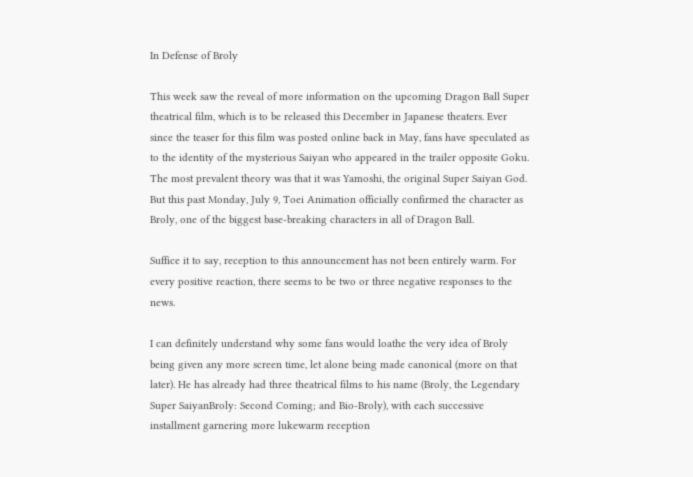In Defense of Broly

This week saw the reveal of more information on the upcoming Dragon Ball Super theatrical film, which is to be released this December in Japanese theaters. Ever since the teaser for this film was posted online back in May, fans have speculated as to the identity of the mysterious Saiyan who appeared in the trailer opposite Goku. The most prevalent theory was that it was Yamoshi, the original Super Saiyan God. But this past Monday, July 9, Toei Animation officially confirmed the character as Broly, one of the biggest base-breaking characters in all of Dragon Ball.

Suffice it to say, reception to this announcement has not been entirely warm. For every positive reaction, there seems to be two or three negative responses to the news.

I can definitely understand why some fans would loathe the very idea of Broly being given any more screen time, let alone being made canonical (more on that later). He has already had three theatrical films to his name (Broly, the Legendary Super SaiyanBroly: Second Coming; and Bio-Broly), with each successive installment garnering more lukewarm reception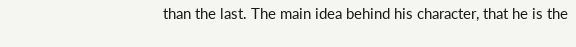than the last. The main idea behind his character, that he is the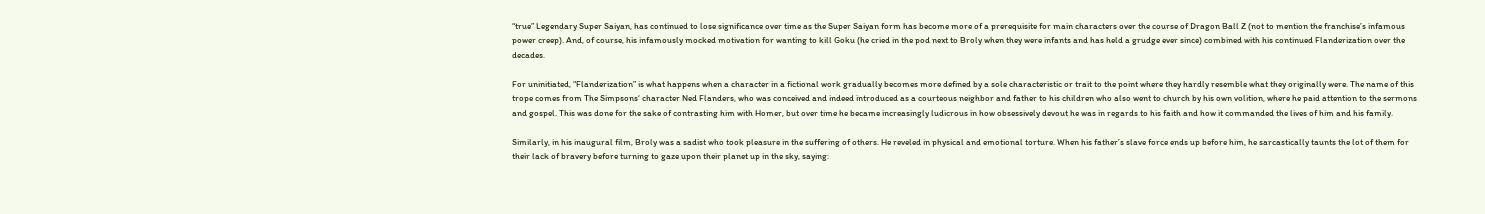“true” Legendary Super Saiyan, has continued to lose significance over time as the Super Saiyan form has become more of a prerequisite for main characters over the course of Dragon Ball Z (not to mention the franchise’s infamous power creep). And, of course, his infamously mocked motivation for wanting to kill Goku (he cried in the pod next to Broly when they were infants and has held a grudge ever since) combined with his continued Flanderization over the decades.

For uninitiated, “Flanderization” is what happens when a character in a fictional work gradually becomes more defined by a sole characteristic or trait to the point where they hardly resemble what they originally were. The name of this trope comes from The Simpsons‘ character Ned Flanders, who was conceived and indeed introduced as a courteous neighbor and father to his children who also went to church by his own volition, where he paid attention to the sermons and gospel. This was done for the sake of contrasting him with Homer, but over time he became increasingly ludicrous in how obsessively devout he was in regards to his faith and how it commanded the lives of him and his family.

Similarly, in his inaugural film, Broly was a sadist who took pleasure in the suffering of others. He reveled in physical and emotional torture. When his father’s slave force ends up before him, he sarcastically taunts the lot of them for their lack of bravery before turning to gaze upon their planet up in the sky, saying: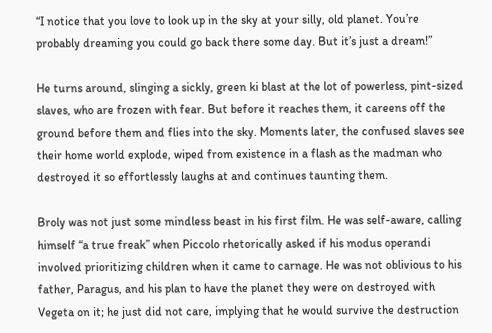“I notice that you love to look up in the sky at your silly, old planet. You’re probably dreaming you could go back there some day. But it’s just a dream!”

He turns around, slinging a sickly, green ki blast at the lot of powerless, pint-sized slaves, who are frozen with fear. But before it reaches them, it careens off the ground before them and flies into the sky. Moments later, the confused slaves see their home world explode, wiped from existence in a flash as the madman who destroyed it so effortlessly laughs at and continues taunting them.

Broly was not just some mindless beast in his first film. He was self-aware, calling himself “a true freak” when Piccolo rhetorically asked if his modus operandi involved prioritizing children when it came to carnage. He was not oblivious to his father, Paragus, and his plan to have the planet they were on destroyed with Vegeta on it; he just did not care, implying that he would survive the destruction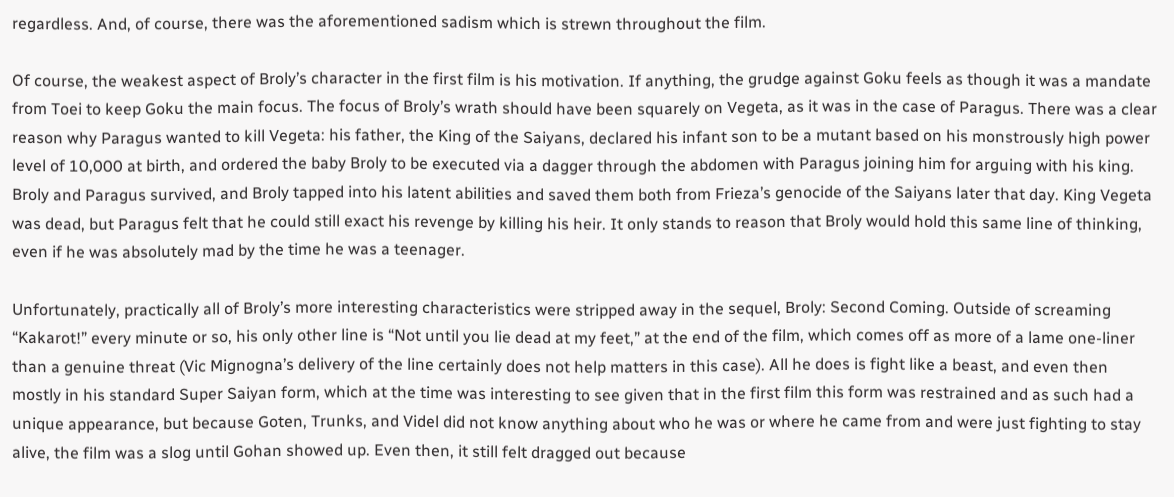regardless. And, of course, there was the aforementioned sadism which is strewn throughout the film.

Of course, the weakest aspect of Broly’s character in the first film is his motivation. If anything, the grudge against Goku feels as though it was a mandate from Toei to keep Goku the main focus. The focus of Broly’s wrath should have been squarely on Vegeta, as it was in the case of Paragus. There was a clear reason why Paragus wanted to kill Vegeta: his father, the King of the Saiyans, declared his infant son to be a mutant based on his monstrously high power level of 10,000 at birth, and ordered the baby Broly to be executed via a dagger through the abdomen with Paragus joining him for arguing with his king. Broly and Paragus survived, and Broly tapped into his latent abilities and saved them both from Frieza’s genocide of the Saiyans later that day. King Vegeta was dead, but Paragus felt that he could still exact his revenge by killing his heir. It only stands to reason that Broly would hold this same line of thinking, even if he was absolutely mad by the time he was a teenager.

Unfortunately, practically all of Broly’s more interesting characteristics were stripped away in the sequel, Broly: Second Coming. Outside of screaming “Kakarot!” every minute or so, his only other line is “Not until you lie dead at my feet,” at the end of the film, which comes off as more of a lame one-liner than a genuine threat (Vic Mignogna’s delivery of the line certainly does not help matters in this case). All he does is fight like a beast, and even then mostly in his standard Super Saiyan form, which at the time was interesting to see given that in the first film this form was restrained and as such had a unique appearance, but because Goten, Trunks, and Videl did not know anything about who he was or where he came from and were just fighting to stay alive, the film was a slog until Gohan showed up. Even then, it still felt dragged out because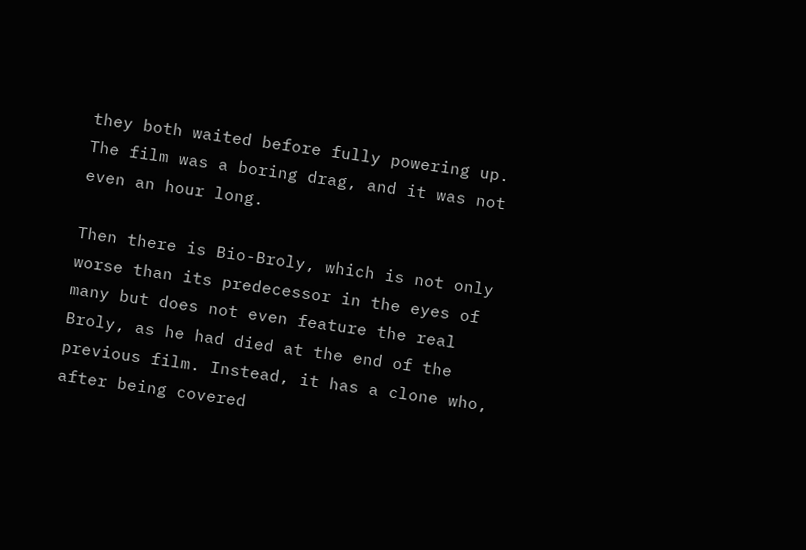they both waited before fully powering up. The film was a boring drag, and it was not even an hour long.

Then there is Bio-Broly, which is not only worse than its predecessor in the eyes of many but does not even feature the real Broly, as he had died at the end of the previous film. Instead, it has a clone who, after being covered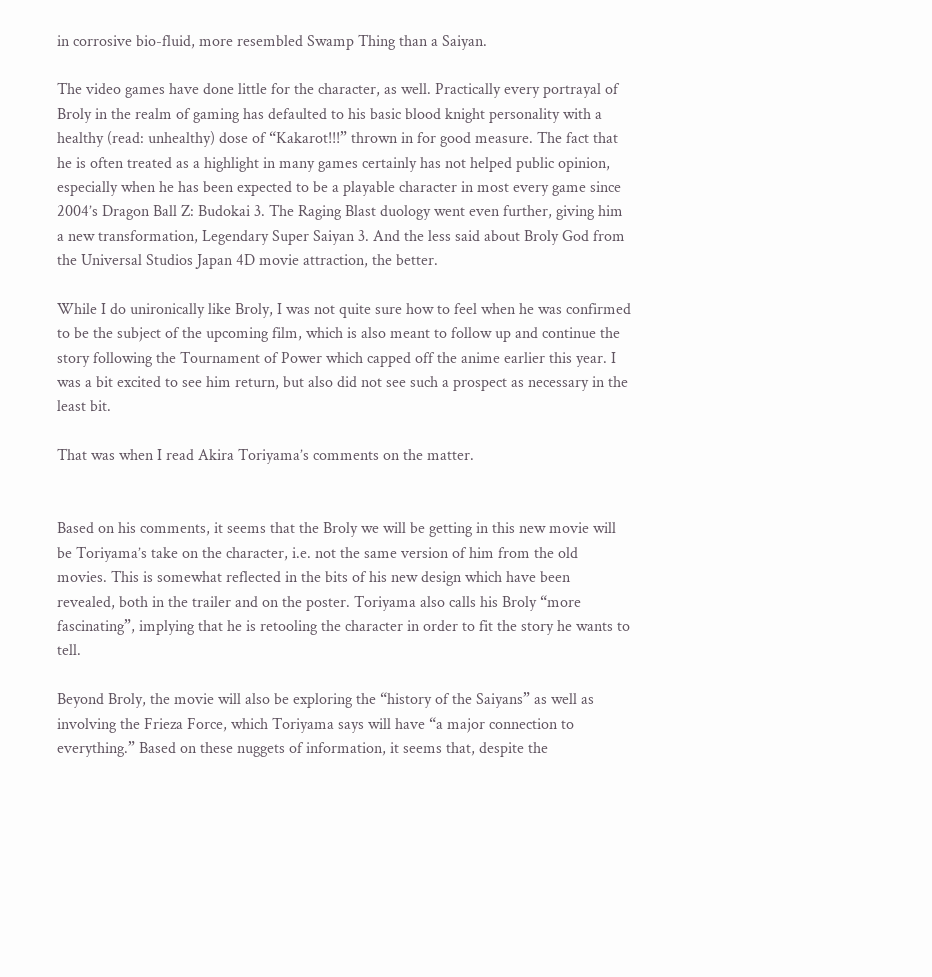in corrosive bio-fluid, more resembled Swamp Thing than a Saiyan.

The video games have done little for the character, as well. Practically every portrayal of Broly in the realm of gaming has defaulted to his basic blood knight personality with a healthy (read: unhealthy) dose of “Kakarot!!!” thrown in for good measure. The fact that he is often treated as a highlight in many games certainly has not helped public opinion, especially when he has been expected to be a playable character in most every game since 2004’s Dragon Ball Z: Budokai 3. The Raging Blast duology went even further, giving him a new transformation, Legendary Super Saiyan 3. And the less said about Broly God from the Universal Studios Japan 4D movie attraction, the better.

While I do unironically like Broly, I was not quite sure how to feel when he was confirmed to be the subject of the upcoming film, which is also meant to follow up and continue the story following the Tournament of Power which capped off the anime earlier this year. I was a bit excited to see him return, but also did not see such a prospect as necessary in the least bit.

That was when I read Akira Toriyama’s comments on the matter.


Based on his comments, it seems that the Broly we will be getting in this new movie will be Toriyama’s take on the character, i.e. not the same version of him from the old movies. This is somewhat reflected in the bits of his new design which have been revealed, both in the trailer and on the poster. Toriyama also calls his Broly “more fascinating”, implying that he is retooling the character in order to fit the story he wants to tell.

Beyond Broly, the movie will also be exploring the “history of the Saiyans” as well as involving the Frieza Force, which Toriyama says will have “a major connection to everything.” Based on these nuggets of information, it seems that, despite the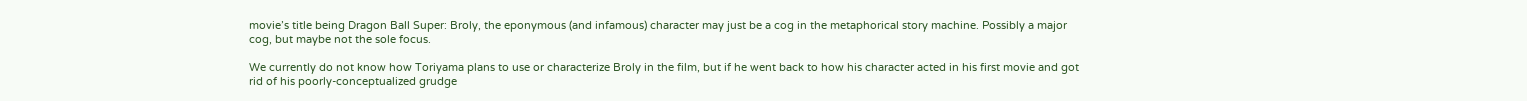movie’s title being Dragon Ball Super: Broly, the eponymous (and infamous) character may just be a cog in the metaphorical story machine. Possibly a major cog, but maybe not the sole focus.

We currently do not know how Toriyama plans to use or characterize Broly in the film, but if he went back to how his character acted in his first movie and got rid of his poorly-conceptualized grudge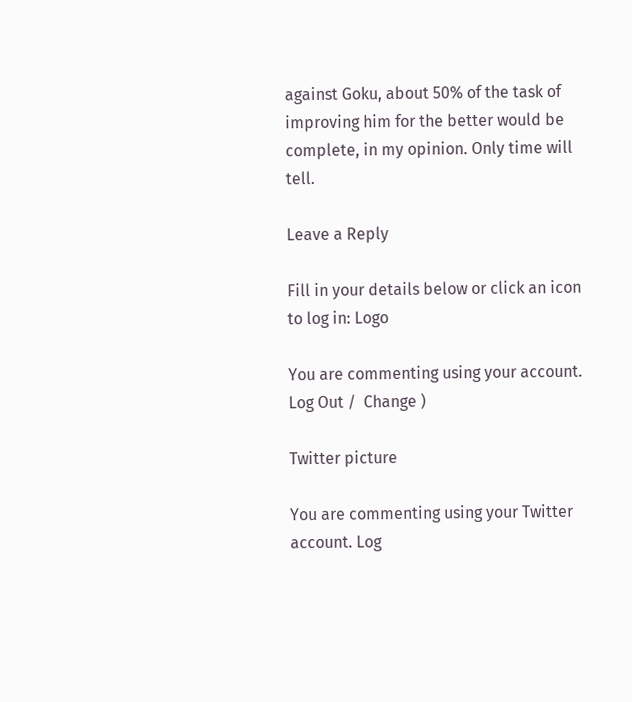against Goku, about 50% of the task of improving him for the better would be complete, in my opinion. Only time will tell.

Leave a Reply

Fill in your details below or click an icon to log in: Logo

You are commenting using your account. Log Out /  Change )

Twitter picture

You are commenting using your Twitter account. Log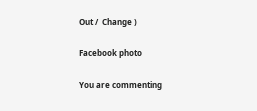Out /  Change )

Facebook photo

You are commenting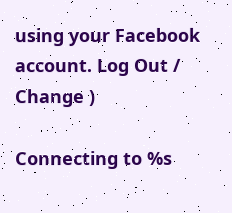using your Facebook account. Log Out /  Change )

Connecting to %s